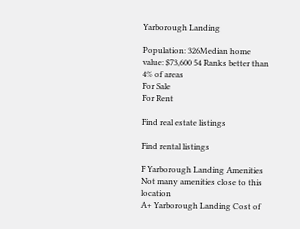Yarborough Landing

Population: 326Median home value: $73,600 54 Ranks better than 4% of areas
For Sale
For Rent

Find real estate listings

Find rental listings

F Yarborough Landing Amenities Not many amenities close to this location
A+ Yarborough Landing Cost of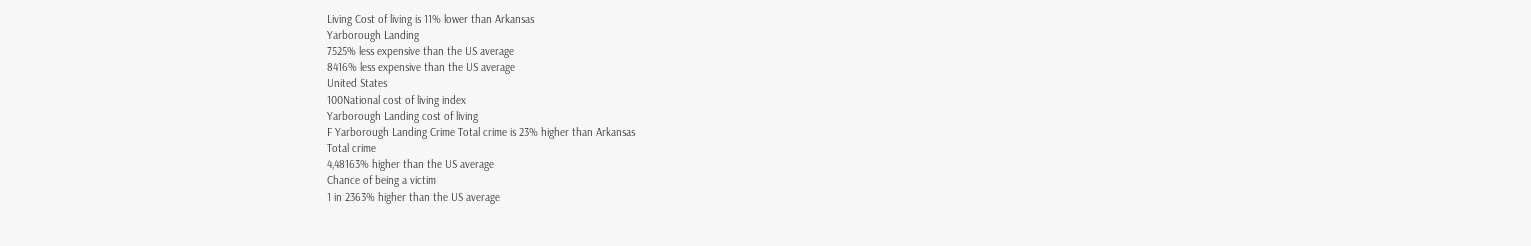Living Cost of living is 11% lower than Arkansas
Yarborough Landing
7525% less expensive than the US average
8416% less expensive than the US average
United States
100National cost of living index
Yarborough Landing cost of living
F Yarborough Landing Crime Total crime is 23% higher than Arkansas
Total crime
4,48163% higher than the US average
Chance of being a victim
1 in 2363% higher than the US average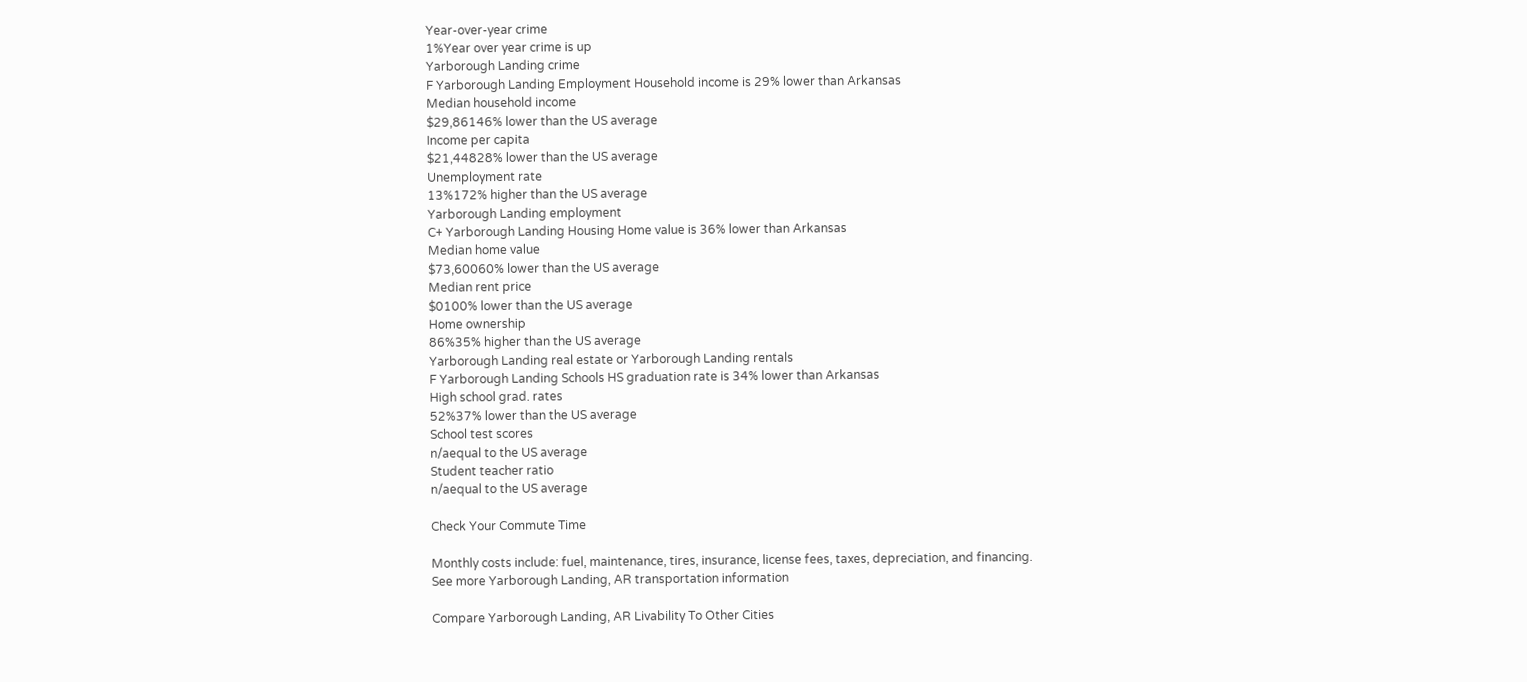Year-over-year crime
1%Year over year crime is up
Yarborough Landing crime
F Yarborough Landing Employment Household income is 29% lower than Arkansas
Median household income
$29,86146% lower than the US average
Income per capita
$21,44828% lower than the US average
Unemployment rate
13%172% higher than the US average
Yarborough Landing employment
C+ Yarborough Landing Housing Home value is 36% lower than Arkansas
Median home value
$73,60060% lower than the US average
Median rent price
$0100% lower than the US average
Home ownership
86%35% higher than the US average
Yarborough Landing real estate or Yarborough Landing rentals
F Yarborough Landing Schools HS graduation rate is 34% lower than Arkansas
High school grad. rates
52%37% lower than the US average
School test scores
n/aequal to the US average
Student teacher ratio
n/aequal to the US average

Check Your Commute Time

Monthly costs include: fuel, maintenance, tires, insurance, license fees, taxes, depreciation, and financing.
See more Yarborough Landing, AR transportation information

Compare Yarborough Landing, AR Livability To Other Cities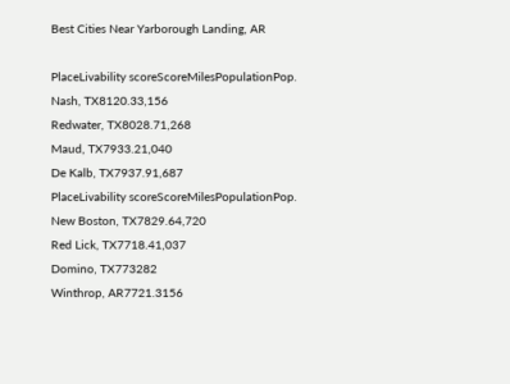Best Cities Near Yarborough Landing, AR

PlaceLivability scoreScoreMilesPopulationPop.
Nash, TX8120.33,156
Redwater, TX8028.71,268
Maud, TX7933.21,040
De Kalb, TX7937.91,687
PlaceLivability scoreScoreMilesPopulationPop.
New Boston, TX7829.64,720
Red Lick, TX7718.41,037
Domino, TX773282
Winthrop, AR7721.3156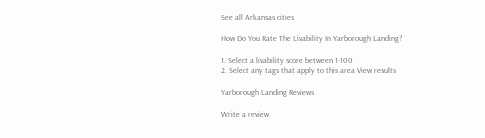See all Arkansas cities

How Do You Rate The Livability In Yarborough Landing?

1. Select a livability score between 1-100
2. Select any tags that apply to this area View results

Yarborough Landing Reviews

Write a review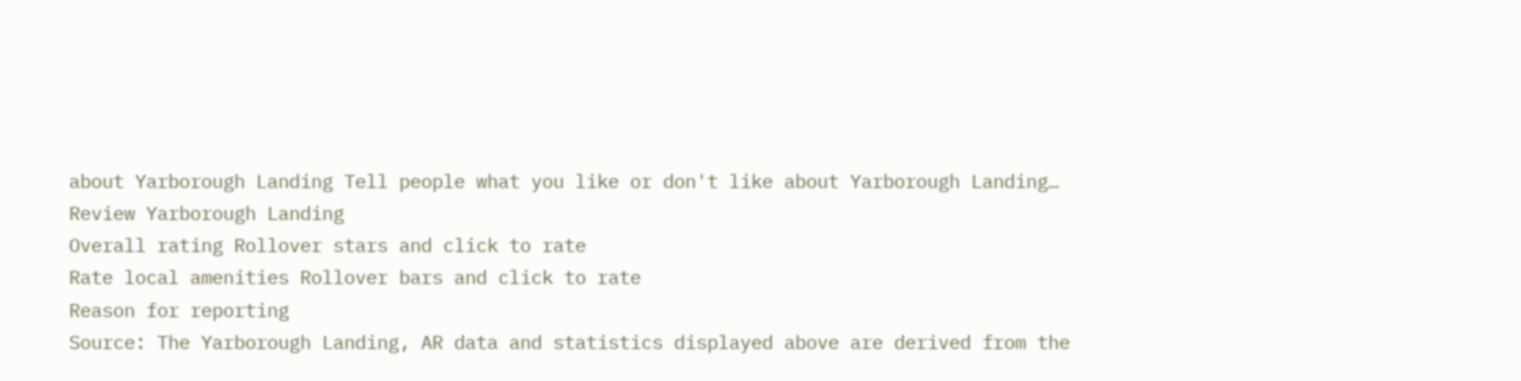about Yarborough Landing Tell people what you like or don't like about Yarborough Landing…
Review Yarborough Landing
Overall rating Rollover stars and click to rate
Rate local amenities Rollover bars and click to rate
Reason for reporting
Source: The Yarborough Landing, AR data and statistics displayed above are derived from the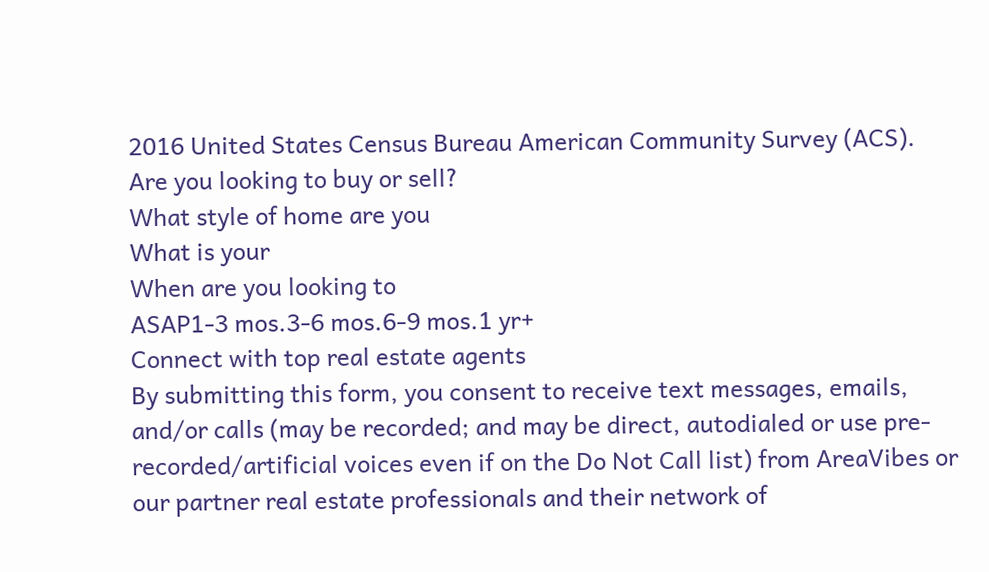2016 United States Census Bureau American Community Survey (ACS).
Are you looking to buy or sell?
What style of home are you
What is your
When are you looking to
ASAP1-3 mos.3-6 mos.6-9 mos.1 yr+
Connect with top real estate agents
By submitting this form, you consent to receive text messages, emails, and/or calls (may be recorded; and may be direct, autodialed or use pre-recorded/artificial voices even if on the Do Not Call list) from AreaVibes or our partner real estate professionals and their network of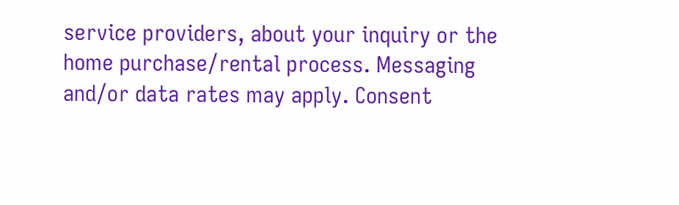service providers, about your inquiry or the home purchase/rental process. Messaging and/or data rates may apply. Consent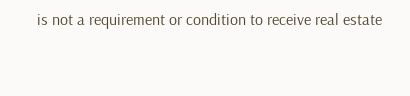is not a requirement or condition to receive real estate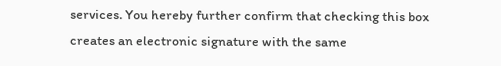services. You hereby further confirm that checking this box creates an electronic signature with the same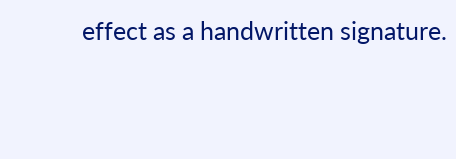effect as a handwritten signature.